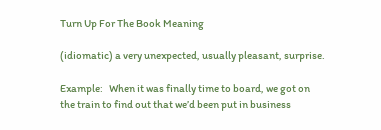Turn Up For The Book Meaning

(idiomatic) a very unexpected, usually pleasant, surprise.

Example:   When it was finally time to board, we got on the train to find out that we’d been put in business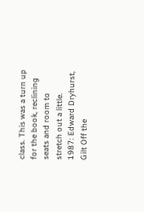class. This was a turn up for the book, reclining seats and room to stretch out a little.
1987: Edward Dryhurst, Gilt Off the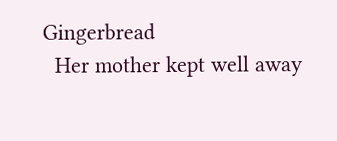Gingerbread
  Her mother kept well away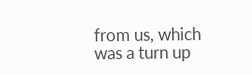from us, which was a turn up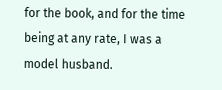for the book, and for the time being at any rate, I was a model husband.